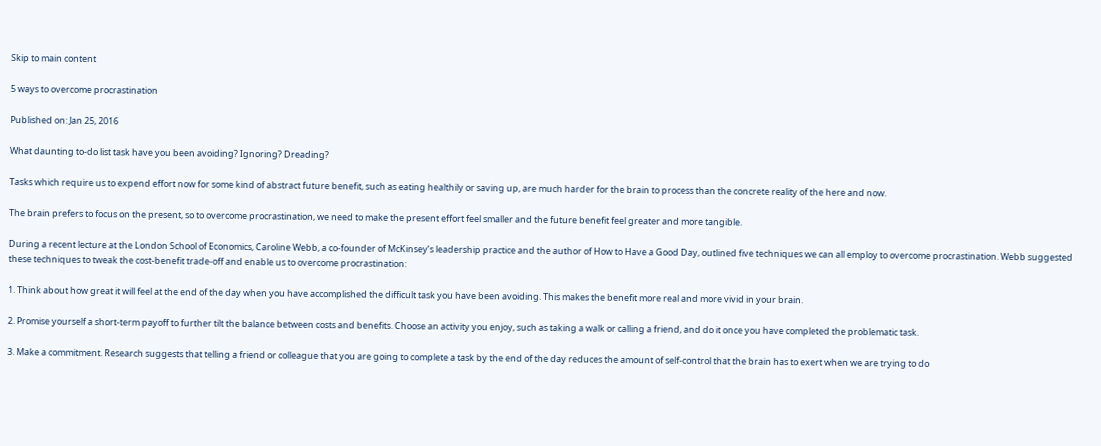Skip to main content

5 ways to overcome procrastination

Published on: Jan 25, 2016

What daunting to-do list task have you been avoiding? Ignoring? Dreading?

Tasks which require us to expend effort now for some kind of abstract future benefit, such as eating healthily or saving up, are much harder for the brain to process than the concrete reality of the here and now.

The brain prefers to focus on the present, so to overcome procrastination, we need to make the present effort feel smaller and the future benefit feel greater and more tangible.

During a recent lecture at the London School of Economics, Caroline Webb, a co-founder of McKinsey’s leadership practice and the author of How to Have a Good Day, outlined five techniques we can all employ to overcome procrastination. Webb suggested these techniques to tweak the cost-benefit trade-off and enable us to overcome procrastination:

1. Think about how great it will feel at the end of the day when you have accomplished the difficult task you have been avoiding. This makes the benefit more real and more vivid in your brain.

2. Promise yourself a short-term payoff to further tilt the balance between costs and benefits. Choose an activity you enjoy, such as taking a walk or calling a friend, and do it once you have completed the problematic task.

3. Make a commitment. Research suggests that telling a friend or colleague that you are going to complete a task by the end of the day reduces the amount of self-control that the brain has to exert when we are trying to do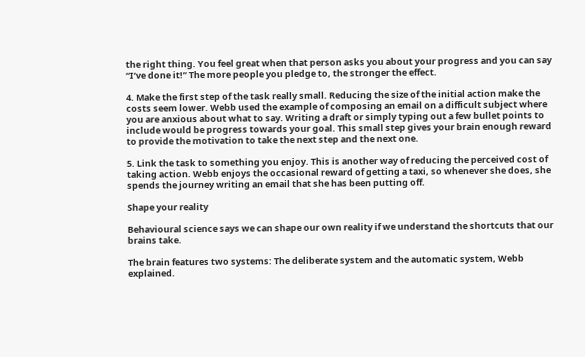the right thing. You feel great when that person asks you about your progress and you can say “I’ve done it!” The more people you pledge to, the stronger the effect.

4. Make the first step of the task really small. Reducing the size of the initial action make the costs seem lower. Webb used the example of composing an email on a difficult subject where you are anxious about what to say. Writing a draft or simply typing out a few bullet points to include would be progress towards your goal. This small step gives your brain enough reward to provide the motivation to take the next step and the next one.

5. Link the task to something you enjoy. This is another way of reducing the perceived cost of taking action. Webb enjoys the occasional reward of getting a taxi, so whenever she does, she spends the journey writing an email that she has been putting off.

Shape your reality

Behavioural science says we can shape our own reality if we understand the shortcuts that our brains take.

The brain features two systems: The deliberate system and the automatic system, Webb explained.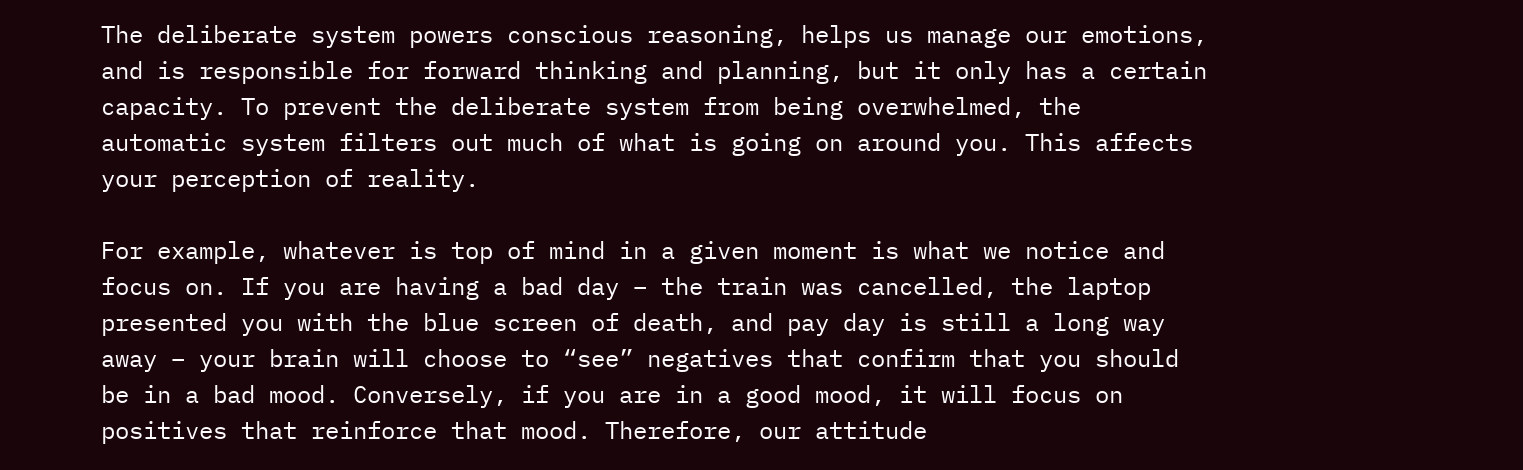The deliberate system powers conscious reasoning, helps us manage our emotions, and is responsible for forward thinking and planning, but it only has a certain capacity. To prevent the deliberate system from being overwhelmed, the automatic system filters out much of what is going on around you. This affects your perception of reality.

For example, whatever is top of mind in a given moment is what we notice and focus on. If you are having a bad day – the train was cancelled, the laptop presented you with the blue screen of death, and pay day is still a long way away – your brain will choose to “see” negatives that confirm that you should be in a bad mood. Conversely, if you are in a good mood, it will focus on positives that reinforce that mood. Therefore, our attitude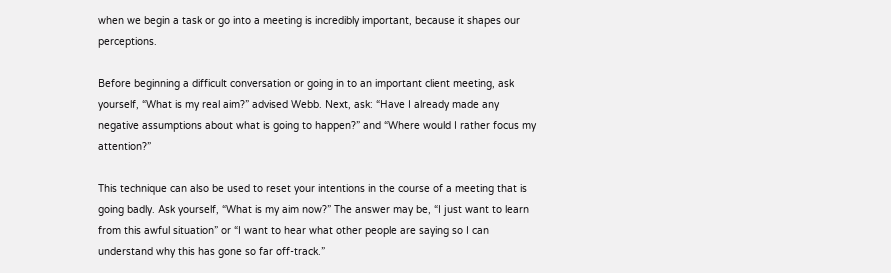when we begin a task or go into a meeting is incredibly important, because it shapes our perceptions.

Before beginning a difficult conversation or going in to an important client meeting, ask yourself, “What is my real aim?” advised Webb. Next, ask: “Have I already made any negative assumptions about what is going to happen?” and “Where would I rather focus my attention?”

This technique can also be used to reset your intentions in the course of a meeting that is going badly. Ask yourself, “What is my aim now?” The answer may be, “I just want to learn from this awful situation” or “I want to hear what other people are saying so I can understand why this has gone so far off-track.”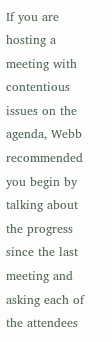If you are hosting a meeting with contentious issues on the agenda, Webb recommended you begin by talking about the progress since the last meeting and asking each of the attendees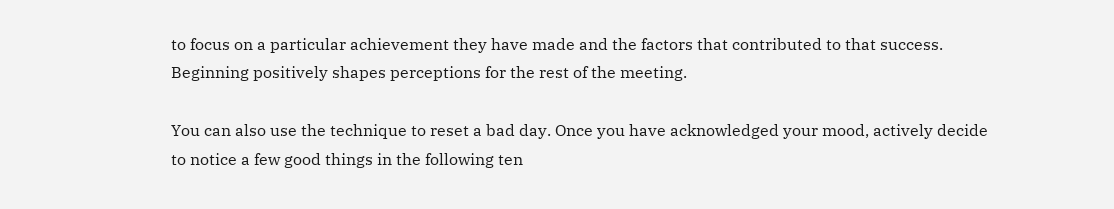to focus on a particular achievement they have made and the factors that contributed to that success. Beginning positively shapes perceptions for the rest of the meeting.

You can also use the technique to reset a bad day. Once you have acknowledged your mood, actively decide to notice a few good things in the following ten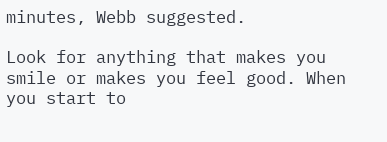minutes, Webb suggested.

Look for anything that makes you smile or makes you feel good. When you start to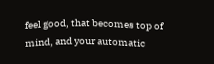feel good, that becomes top of mind, and your automatic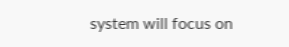system will focus on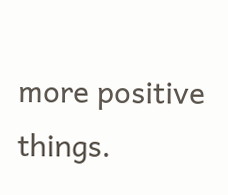more positive things.